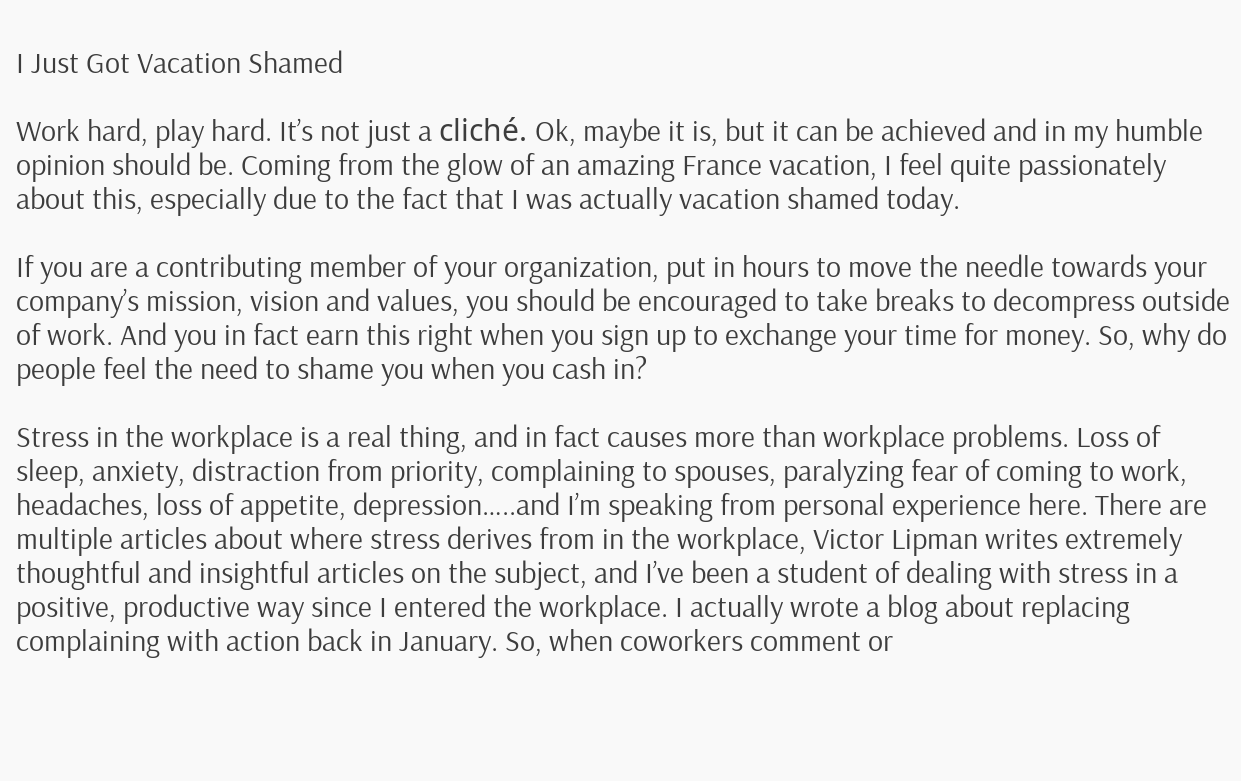I Just Got Vacation Shamed

Work hard, play hard. It’s not just a cliché. Ok, maybe it is, but it can be achieved and in my humble opinion should be. Coming from the glow of an amazing France vacation, I feel quite passionately about this, especially due to the fact that I was actually vacation shamed today.

If you are a contributing member of your organization, put in hours to move the needle towards your company’s mission, vision and values, you should be encouraged to take breaks to decompress outside of work. And you in fact earn this right when you sign up to exchange your time for money. So, why do people feel the need to shame you when you cash in?

Stress in the workplace is a real thing, and in fact causes more than workplace problems. Loss of sleep, anxiety, distraction from priority, complaining to spouses, paralyzing fear of coming to work, headaches, loss of appetite, depression…..and I’m speaking from personal experience here. There are multiple articles about where stress derives from in the workplace, Victor Lipman writes extremely thoughtful and insightful articles on the subject, and I’ve been a student of dealing with stress in a positive, productive way since I entered the workplace. I actually wrote a blog about replacing complaining with action back in January. So, when coworkers comment or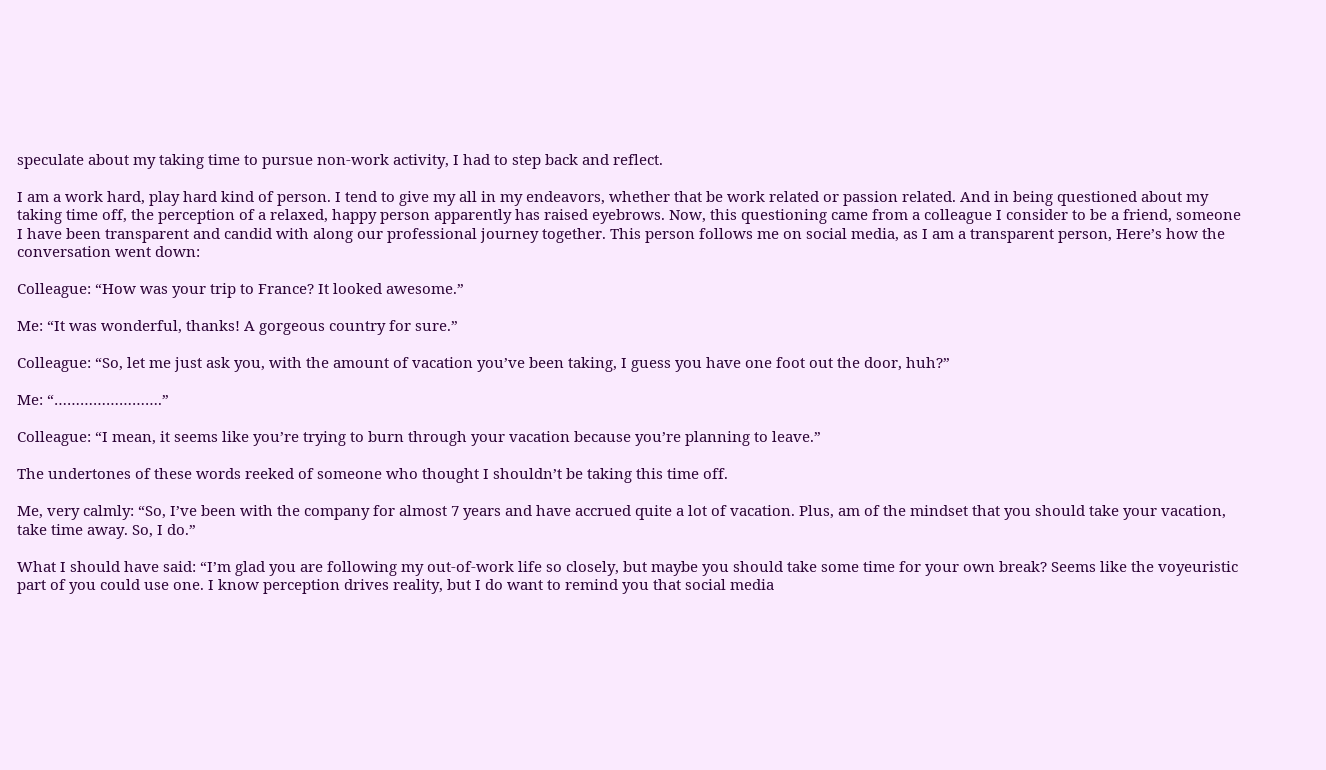speculate about my taking time to pursue non-work activity, I had to step back and reflect.

I am a work hard, play hard kind of person. I tend to give my all in my endeavors, whether that be work related or passion related. And in being questioned about my taking time off, the perception of a relaxed, happy person apparently has raised eyebrows. Now, this questioning came from a colleague I consider to be a friend, someone I have been transparent and candid with along our professional journey together. This person follows me on social media, as I am a transparent person, Here’s how the conversation went down:

Colleague: “How was your trip to France? It looked awesome.”

Me: “It was wonderful, thanks! A gorgeous country for sure.”

Colleague: “So, let me just ask you, with the amount of vacation you’ve been taking, I guess you have one foot out the door, huh?”

Me: “…………………….”

Colleague: “I mean, it seems like you’re trying to burn through your vacation because you’re planning to leave.”

The undertones of these words reeked of someone who thought I shouldn’t be taking this time off.

Me, very calmly: “So, I’ve been with the company for almost 7 years and have accrued quite a lot of vacation. Plus, am of the mindset that you should take your vacation, take time away. So, I do.”

What I should have said: “I’m glad you are following my out-of-work life so closely, but maybe you should take some time for your own break? Seems like the voyeuristic part of you could use one. I know perception drives reality, but I do want to remind you that social media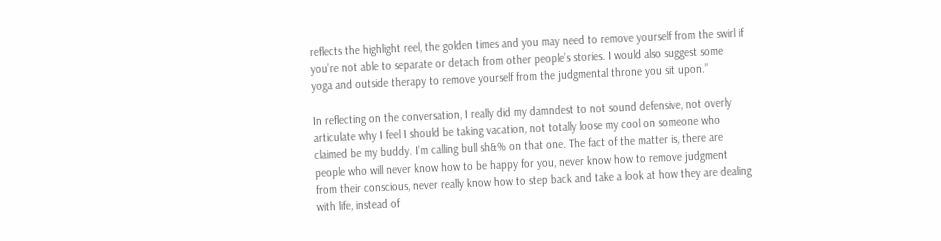reflects the highlight reel, the golden times and you may need to remove yourself from the swirl if you’re not able to separate or detach from other people’s stories. I would also suggest some yoga and outside therapy to remove yourself from the judgmental throne you sit upon.”

In reflecting on the conversation, I really did my damndest to not sound defensive, not overly articulate why I feel I should be taking vacation, not totally loose my cool on someone who claimed be my buddy. I’m calling bull sh&% on that one. The fact of the matter is, there are people who will never know how to be happy for you, never know how to remove judgment from their conscious, never really know how to step back and take a look at how they are dealing with life, instead of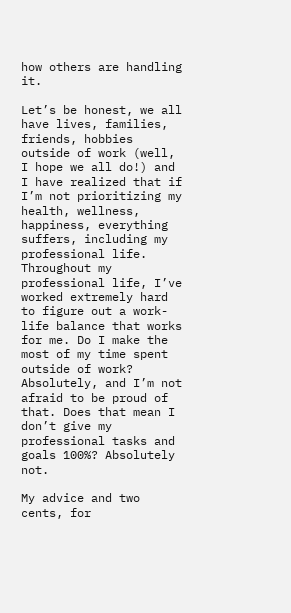how others are handling it.

Let’s be honest, we all have lives, families, friends, hobbies outside of work (well, I hope we all do!) and I have realized that if I’m not prioritizing my health, wellness, happiness, everything suffers, including my professional life. Throughout my professional life, I’ve worked extremely hard to figure out a work-life balance that works for me. Do I make the most of my time spent outside of work? Absolutely, and I’m not afraid to be proud of that. Does that mean I don’t give my professional tasks and goals 100%? Absolutely not.

My advice and two cents, for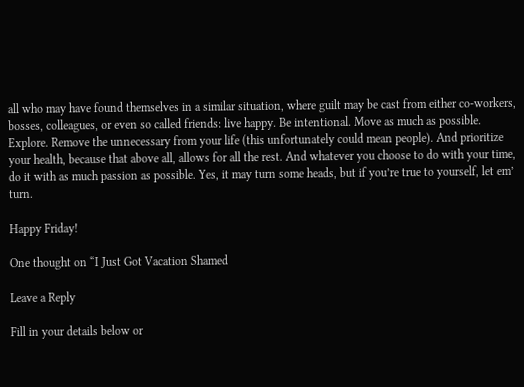all who may have found themselves in a similar situation, where guilt may be cast from either co-workers, bosses, colleagues, or even so called friends: live happy. Be intentional. Move as much as possible. Explore. Remove the unnecessary from your life (this unfortunately could mean people). And prioritize your health, because that above all, allows for all the rest. And whatever you choose to do with your time, do it with as much passion as possible. Yes, it may turn some heads, but if you’re true to yourself, let em’ turn.

Happy Friday!

One thought on “I Just Got Vacation Shamed

Leave a Reply

Fill in your details below or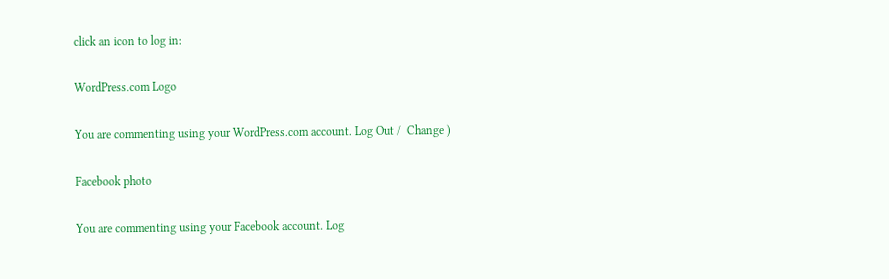click an icon to log in:

WordPress.com Logo

You are commenting using your WordPress.com account. Log Out /  Change )

Facebook photo

You are commenting using your Facebook account. Log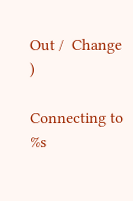Out /  Change )

Connecting to %s